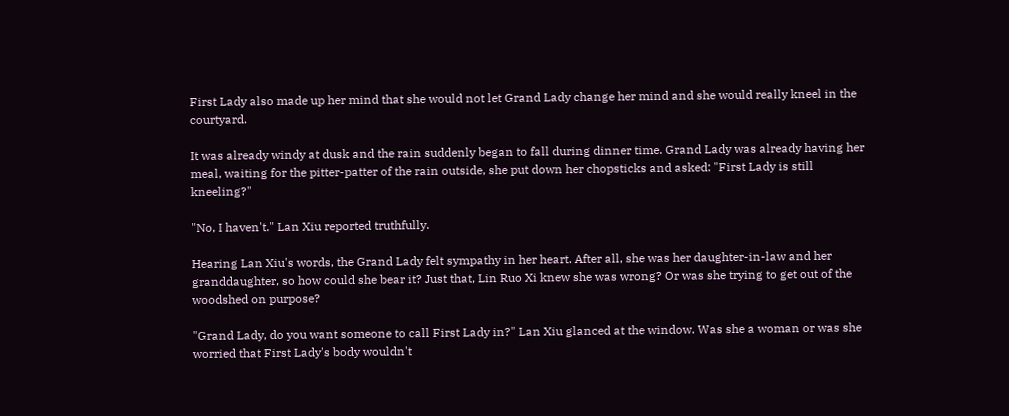First Lady also made up her mind that she would not let Grand Lady change her mind and she would really kneel in the courtyard.

It was already windy at dusk and the rain suddenly began to fall during dinner time. Grand Lady was already having her meal, waiting for the pitter-patter of the rain outside, she put down her chopsticks and asked: "First Lady is still kneeling?"

"No, I haven't." Lan Xiu reported truthfully.

Hearing Lan Xiu's words, the Grand Lady felt sympathy in her heart. After all, she was her daughter-in-law and her granddaughter, so how could she bear it? Just that, Lin Ruo Xi knew she was wrong? Or was she trying to get out of the woodshed on purpose?

"Grand Lady, do you want someone to call First Lady in?" Lan Xiu glanced at the window. Was she a woman or was she worried that First Lady's body wouldn't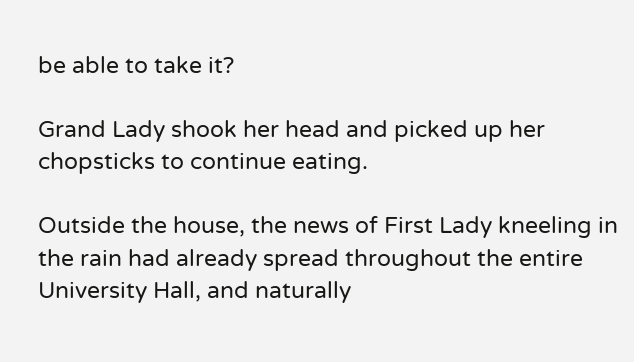be able to take it?

Grand Lady shook her head and picked up her chopsticks to continue eating.

Outside the house, the news of First Lady kneeling in the rain had already spread throughout the entire University Hall, and naturally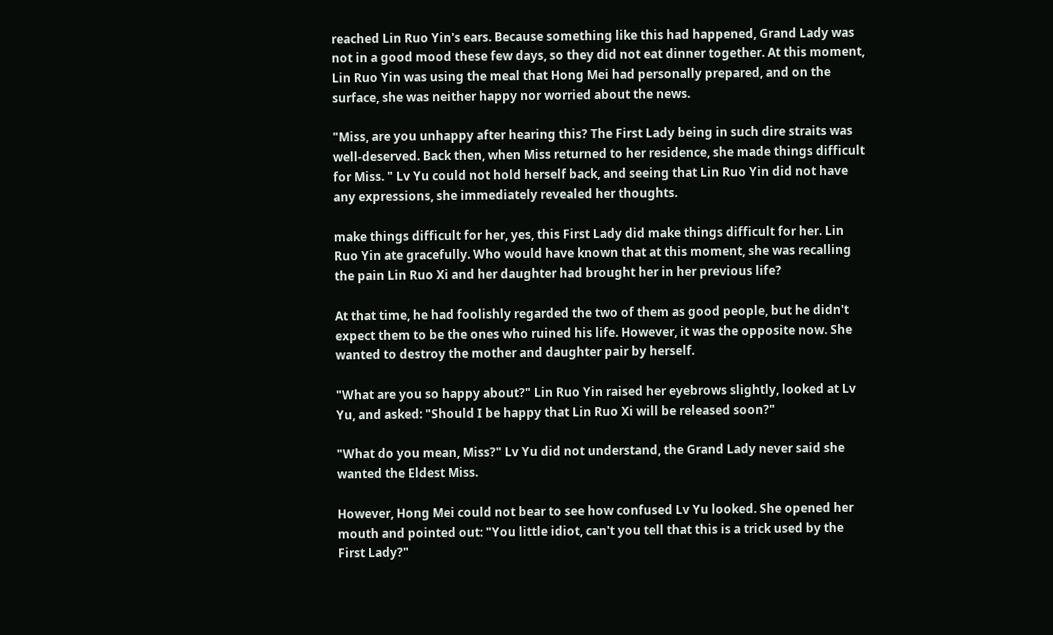reached Lin Ruo Yin's ears. Because something like this had happened, Grand Lady was not in a good mood these few days, so they did not eat dinner together. At this moment, Lin Ruo Yin was using the meal that Hong Mei had personally prepared, and on the surface, she was neither happy nor worried about the news.

"Miss, are you unhappy after hearing this? The First Lady being in such dire straits was well-deserved. Back then, when Miss returned to her residence, she made things difficult for Miss. " Lv Yu could not hold herself back, and seeing that Lin Ruo Yin did not have any expressions, she immediately revealed her thoughts.

make things difficult for her, yes, this First Lady did make things difficult for her. Lin Ruo Yin ate gracefully. Who would have known that at this moment, she was recalling the pain Lin Ruo Xi and her daughter had brought her in her previous life?

At that time, he had foolishly regarded the two of them as good people, but he didn't expect them to be the ones who ruined his life. However, it was the opposite now. She wanted to destroy the mother and daughter pair by herself.

"What are you so happy about?" Lin Ruo Yin raised her eyebrows slightly, looked at Lv Yu, and asked: "Should I be happy that Lin Ruo Xi will be released soon?"

"What do you mean, Miss?" Lv Yu did not understand, the Grand Lady never said she wanted the Eldest Miss.

However, Hong Mei could not bear to see how confused Lv Yu looked. She opened her mouth and pointed out: "You little idiot, can't you tell that this is a trick used by the First Lady?"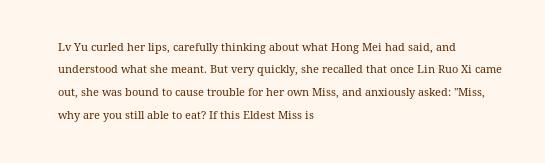Lv Yu curled her lips, carefully thinking about what Hong Mei had said, and understood what she meant. But very quickly, she recalled that once Lin Ruo Xi came out, she was bound to cause trouble for her own Miss, and anxiously asked: "Miss, why are you still able to eat? If this Eldest Miss is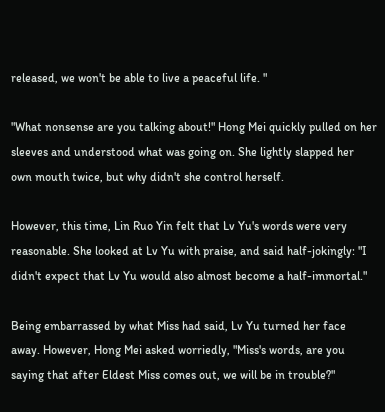released, we won't be able to live a peaceful life. "

"What nonsense are you talking about!" Hong Mei quickly pulled on her sleeves and understood what was going on. She lightly slapped her own mouth twice, but why didn't she control herself.

However, this time, Lin Ruo Yin felt that Lv Yu's words were very reasonable. She looked at Lv Yu with praise, and said half-jokingly: "I didn't expect that Lv Yu would also almost become a half-immortal."

Being embarrassed by what Miss had said, Lv Yu turned her face away. However, Hong Mei asked worriedly, "Miss's words, are you saying that after Eldest Miss comes out, we will be in trouble?"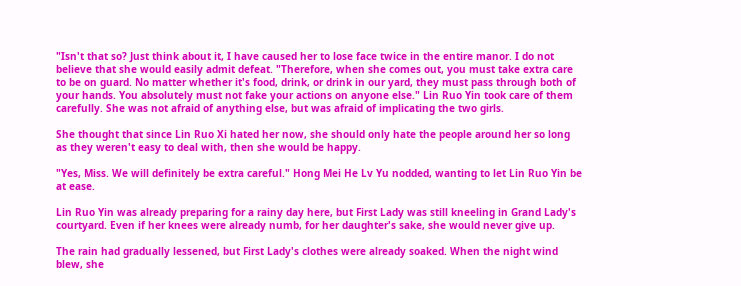"Isn't that so? Just think about it, I have caused her to lose face twice in the entire manor. I do not believe that she would easily admit defeat. "Therefore, when she comes out, you must take extra care to be on guard. No matter whether it's food, drink, or drink in our yard, they must pass through both of your hands. You absolutely must not fake your actions on anyone else." Lin Ruo Yin took care of them carefully. She was not afraid of anything else, but was afraid of implicating the two girls.

She thought that since Lin Ruo Xi hated her now, she should only hate the people around her so long as they weren't easy to deal with, then she would be happy.

"Yes, Miss. We will definitely be extra careful." Hong Mei He Lv Yu nodded, wanting to let Lin Ruo Yin be at ease.

Lin Ruo Yin was already preparing for a rainy day here, but First Lady was still kneeling in Grand Lady's courtyard. Even if her knees were already numb, for her daughter's sake, she would never give up.

The rain had gradually lessened, but First Lady's clothes were already soaked. When the night wind blew, she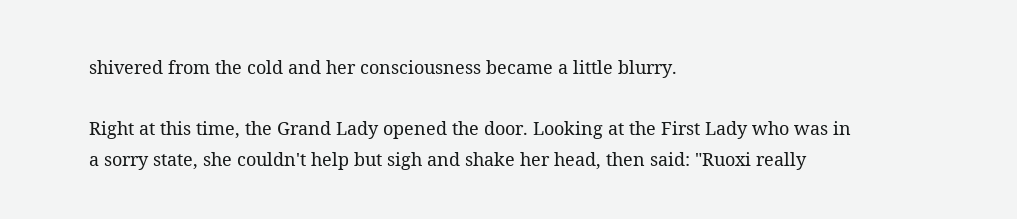shivered from the cold and her consciousness became a little blurry.

Right at this time, the Grand Lady opened the door. Looking at the First Lady who was in a sorry state, she couldn't help but sigh and shake her head, then said: "Ruoxi really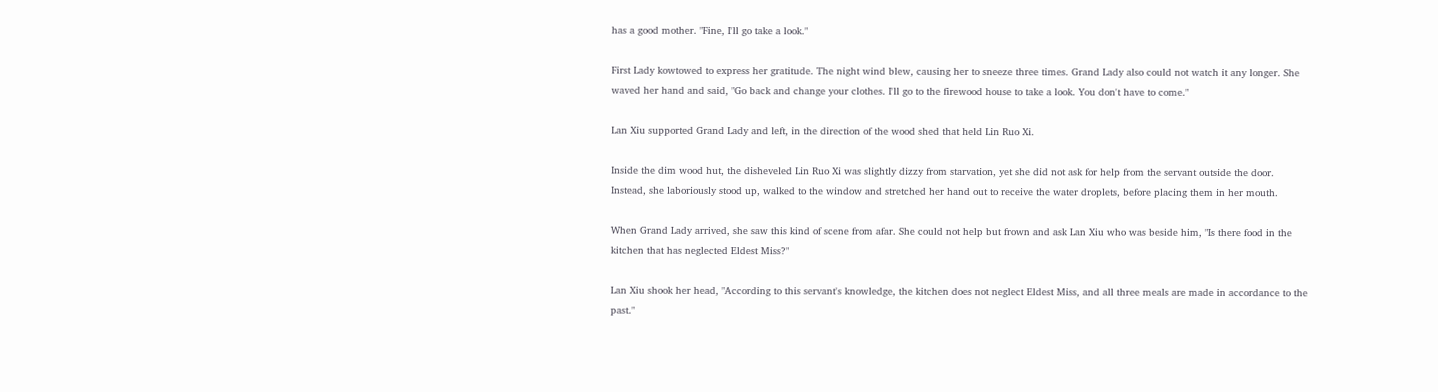has a good mother. "Fine, I'll go take a look."

First Lady kowtowed to express her gratitude. The night wind blew, causing her to sneeze three times. Grand Lady also could not watch it any longer. She waved her hand and said, "Go back and change your clothes. I'll go to the firewood house to take a look. You don't have to come."

Lan Xiu supported Grand Lady and left, in the direction of the wood shed that held Lin Ruo Xi.

Inside the dim wood hut, the disheveled Lin Ruo Xi was slightly dizzy from starvation, yet she did not ask for help from the servant outside the door. Instead, she laboriously stood up, walked to the window and stretched her hand out to receive the water droplets, before placing them in her mouth.

When Grand Lady arrived, she saw this kind of scene from afar. She could not help but frown and ask Lan Xiu who was beside him, "Is there food in the kitchen that has neglected Eldest Miss?"

Lan Xiu shook her head, "According to this servant's knowledge, the kitchen does not neglect Eldest Miss, and all three meals are made in accordance to the past."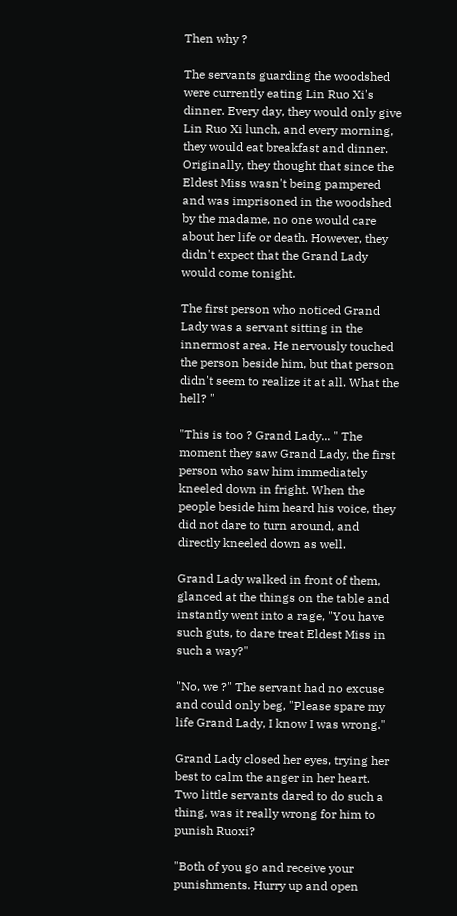Then why ?

The servants guarding the woodshed were currently eating Lin Ruo Xi's dinner. Every day, they would only give Lin Ruo Xi lunch, and every morning, they would eat breakfast and dinner. Originally, they thought that since the Eldest Miss wasn't being pampered and was imprisoned in the woodshed by the madame, no one would care about her life or death. However, they didn't expect that the Grand Lady would come tonight.

The first person who noticed Grand Lady was a servant sitting in the innermost area. He nervously touched the person beside him, but that person didn't seem to realize it at all. What the hell? "

"This is too ? Grand Lady... " The moment they saw Grand Lady, the first person who saw him immediately kneeled down in fright. When the people beside him heard his voice, they did not dare to turn around, and directly kneeled down as well.

Grand Lady walked in front of them, glanced at the things on the table and instantly went into a rage, "You have such guts, to dare treat Eldest Miss in such a way?"

"No, we ?" The servant had no excuse and could only beg, "Please spare my life Grand Lady, I know I was wrong."

Grand Lady closed her eyes, trying her best to calm the anger in her heart. Two little servants dared to do such a thing, was it really wrong for him to punish Ruoxi?

"Both of you go and receive your punishments. Hurry up and open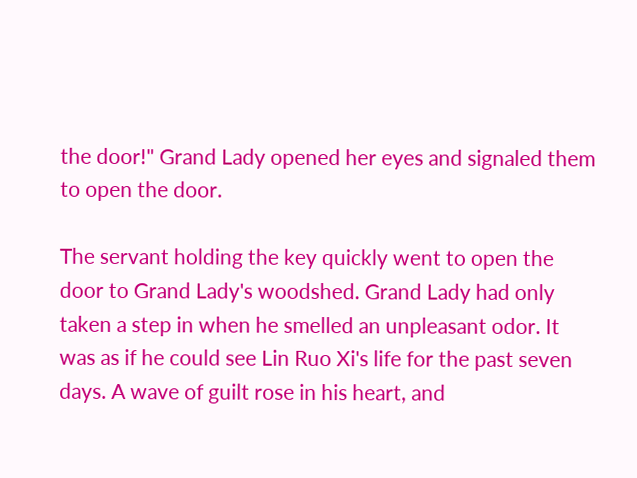the door!" Grand Lady opened her eyes and signaled them to open the door.

The servant holding the key quickly went to open the door to Grand Lady's woodshed. Grand Lady had only taken a step in when he smelled an unpleasant odor. It was as if he could see Lin Ruo Xi's life for the past seven days. A wave of guilt rose in his heart, and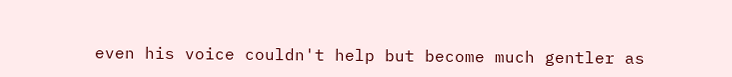even his voice couldn't help but become much gentler as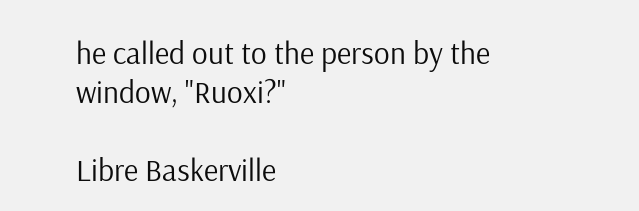he called out to the person by the window, "Ruoxi?"

Libre Baskerville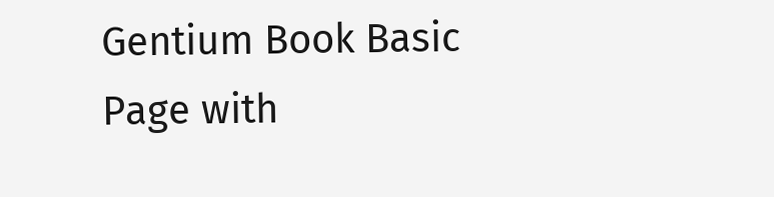Gentium Book Basic
Page with